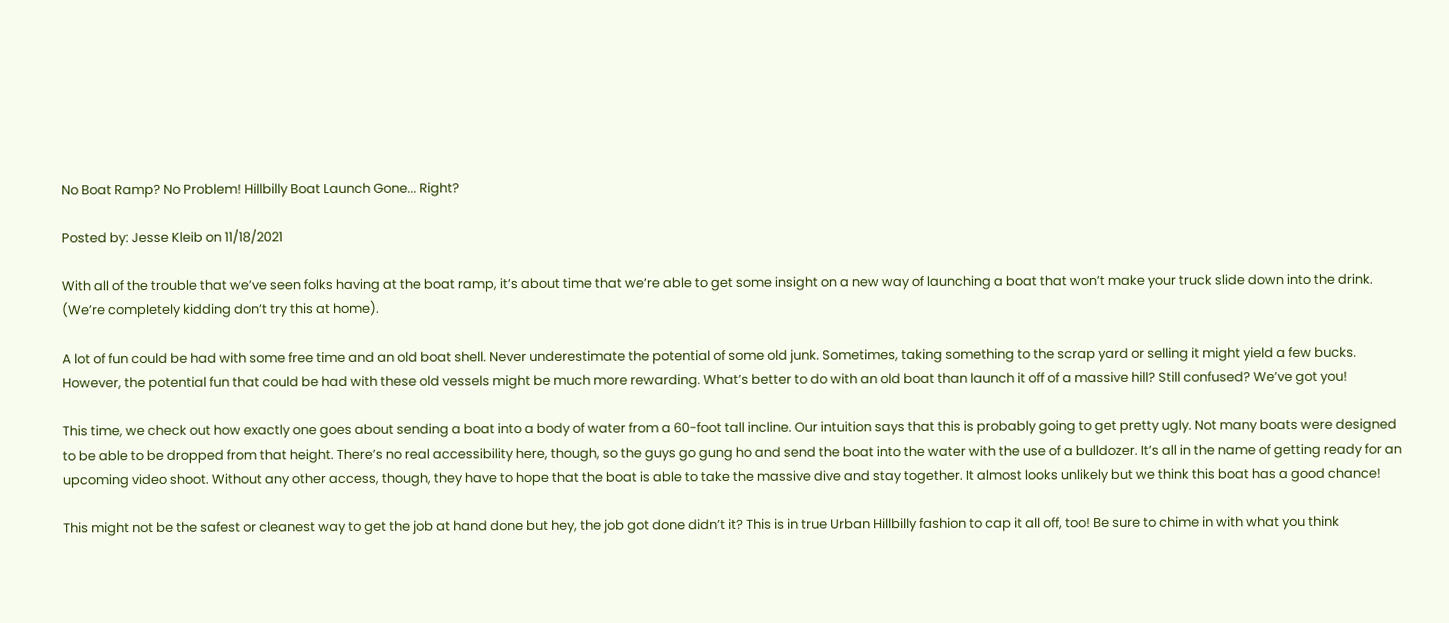No Boat Ramp? No Problem! Hillbilly Boat Launch Gone... Right?

Posted by: Jesse Kleib on 11/18/2021

With all of the trouble that we’ve seen folks having at the boat ramp, it’s about time that we’re able to get some insight on a new way of launching a boat that won’t make your truck slide down into the drink. (We’re completely kidding don’t try this at home).

A lot of fun could be had with some free time and an old boat shell. Never underestimate the potential of some old junk. Sometimes, taking something to the scrap yard or selling it might yield a few bucks. However, the potential fun that could be had with these old vessels might be much more rewarding. What’s better to do with an old boat than launch it off of a massive hill? Still confused? We’ve got you!

This time, we check out how exactly one goes about sending a boat into a body of water from a 60-foot tall incline. Our intuition says that this is probably going to get pretty ugly. Not many boats were designed to be able to be dropped from that height. There’s no real accessibility here, though, so the guys go gung ho and send the boat into the water with the use of a bulldozer. It’s all in the name of getting ready for an upcoming video shoot. Without any other access, though, they have to hope that the boat is able to take the massive dive and stay together. It almost looks unlikely but we think this boat has a good chance!

This might not be the safest or cleanest way to get the job at hand done but hey, the job got done didn’t it? This is in true Urban Hillbilly fashion to cap it all off, too! Be sure to chime in with what you think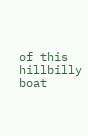of this hillbilly boat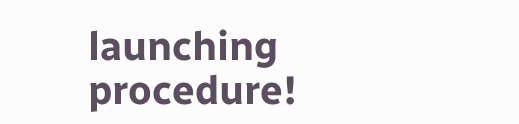launching procedure!